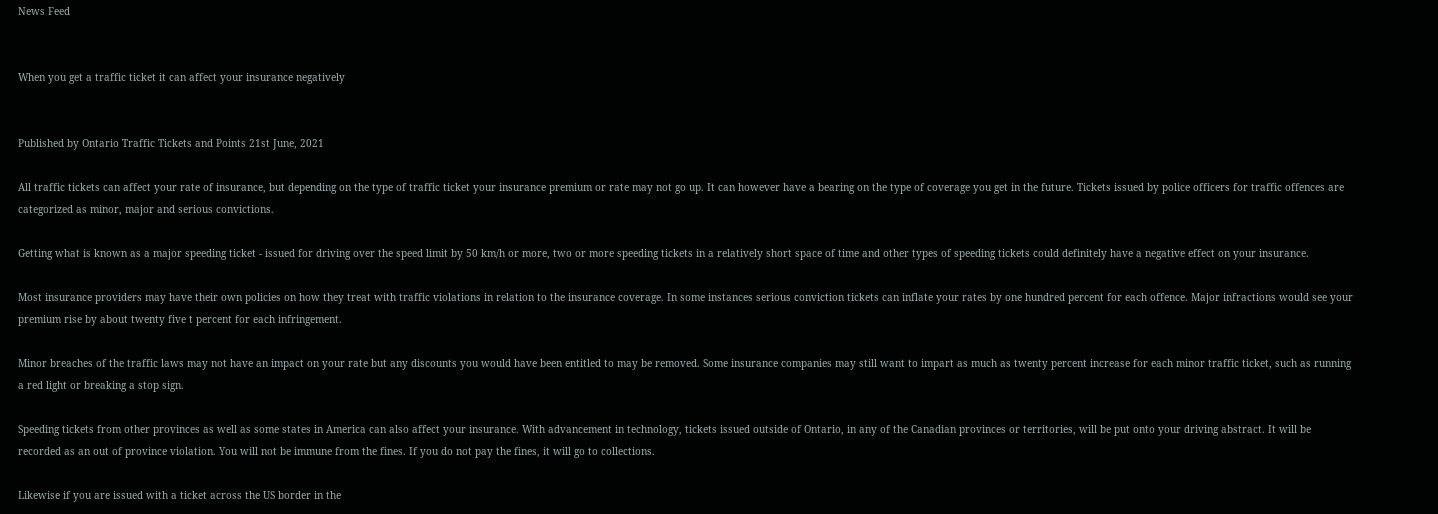News Feed


When you get a traffic ticket it can affect your insurance negatively


Published by Ontario Traffic Tickets and Points 21st June, 2021

All traffic tickets can affect your rate of insurance, but depending on the type of traffic ticket your insurance premium or rate may not go up. It can however have a bearing on the type of coverage you get in the future. Tickets issued by police officers for traffic offences are categorized as minor, major and serious convictions.

Getting what is known as a major speeding ticket - issued for driving over the speed limit by 50 km/h or more, two or more speeding tickets in a relatively short space of time and other types of speeding tickets could definitely have a negative effect on your insurance.

Most insurance providers may have their own policies on how they treat with traffic violations in relation to the insurance coverage. In some instances serious conviction tickets can inflate your rates by one hundred percent for each offence. Major infractions would see your premium rise by about twenty five t percent for each infringement.

Minor breaches of the traffic laws may not have an impact on your rate but any discounts you would have been entitled to may be removed. Some insurance companies may still want to impart as much as twenty percent increase for each minor traffic ticket, such as running a red light or breaking a stop sign.

Speeding tickets from other provinces as well as some states in America can also affect your insurance. With advancement in technology, tickets issued outside of Ontario, in any of the Canadian provinces or territories, will be put onto your driving abstract. It will be recorded as an out of province violation. You will not be immune from the fines. If you do not pay the fines, it will go to collections.

Likewise if you are issued with a ticket across the US border in the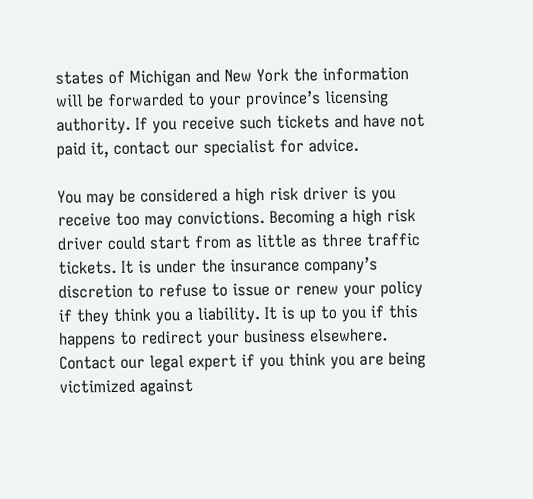states of Michigan and New York the information will be forwarded to your province’s licensing authority. If you receive such tickets and have not paid it, contact our specialist for advice.

You may be considered a high risk driver is you receive too may convictions. Becoming a high risk driver could start from as little as three traffic tickets. It is under the insurance company’s discretion to refuse to issue or renew your policy if they think you a liability. It is up to you if this happens to redirect your business elsewhere. Contact our legal expert if you think you are being victimized against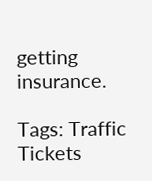getting insurance.

Tags: Traffic Tickets